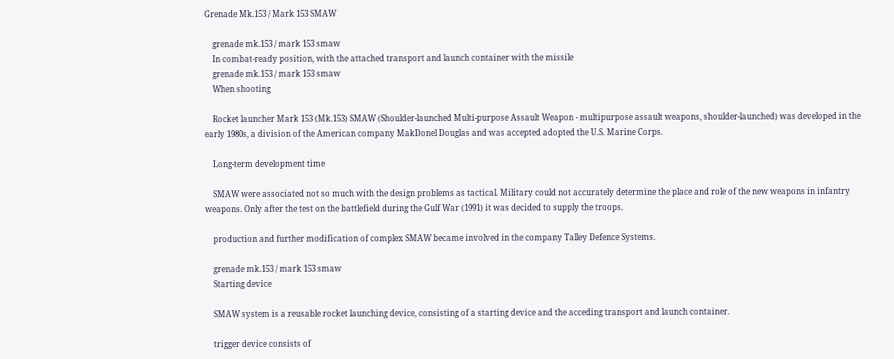Grenade Mk.153 / Mark 153 SMAW

    grenade mk.153 / mark 153 smaw
    In combat-ready position, with the attached transport and launch container with the missile
    grenade mk.153 / mark 153 smaw
    When shooting

    Rocket launcher Mark 153 (Mk.153) SMAW (Shoulder-launched Multi-purpose Assault Weapon - multipurpose assault weapons, shoulder-launched) was developed in the early 1980s, a division of the American company MakDonel Douglas and was accepted adopted the U.S. Marine Corps.

    Long-term development time

    SMAW were associated not so much with the design problems as tactical. Military could not accurately determine the place and role of the new weapons in infantry weapons. Only after the test on the battlefield during the Gulf War (1991) it was decided to supply the troops.

    production and further modification of complex SMAW became involved in the company Talley Defence Systems.

    grenade mk.153 / mark 153 smaw
    Starting device

    SMAW system is a reusable rocket launching device, consisting of a starting device and the acceding transport and launch container.

    trigger device consists of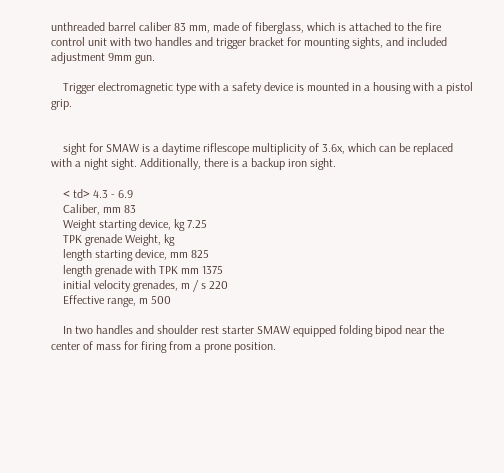unthreaded barrel caliber 83 mm, made of fiberglass, which is attached to the fire control unit with two handles and trigger bracket for mounting sights, and included adjustment 9mm gun.

    Trigger electromagnetic type with a safety device is mounted in a housing with a pistol grip.


    sight for SMAW is a daytime riflescope multiplicity of 3.6x, which can be replaced with a night sight. Additionally, there is a backup iron sight.

    < td> 4.3 - 6.9
    Caliber, mm 83
    Weight starting device, kg 7.25
    TPK grenade Weight, kg
    length starting device, mm 825
    length grenade with TPK mm 1375
    initial velocity grenades, m / s 220
    Effective range, m 500

    In two handles and shoulder rest starter SMAW equipped folding bipod near the center of mass for firing from a prone position.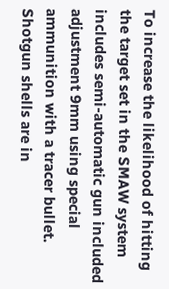To increase the likelihood of hitting the target set in the SMAW system includes semi-automatic gun included adjustment 9mm using special ammunition with a tracer bullet. Shotgun shells are in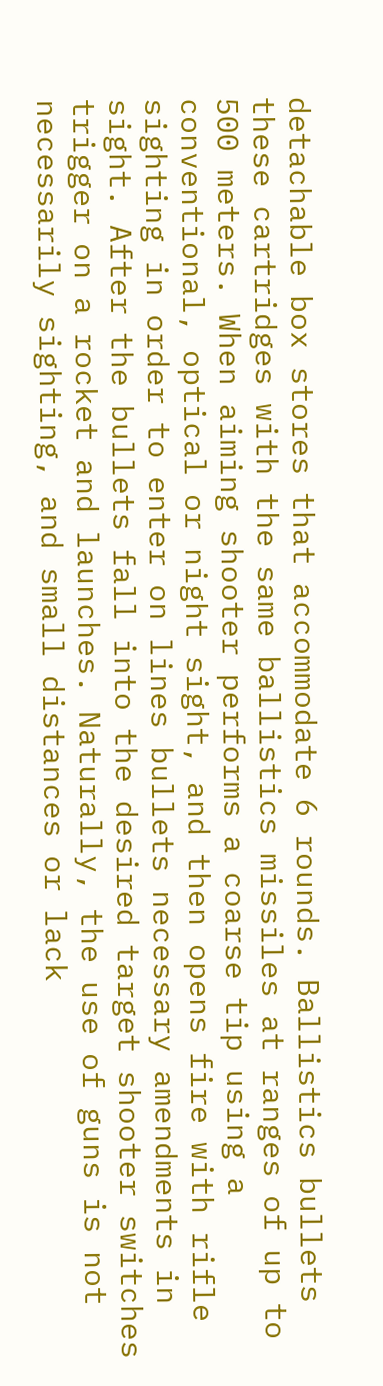detachable box stores that accommodate 6 rounds. Ballistics bullets these cartridges with the same ballistics missiles at ranges of up to 500 meters. When aiming shooter performs a coarse tip using a conventional, optical or night sight, and then opens fire with rifle sighting in order to enter on lines bullets necessary amendments in sight. After the bullets fall into the desired target shooter switches trigger on a rocket and launches. Naturally, the use of guns is not necessarily sighting, and small distances or lack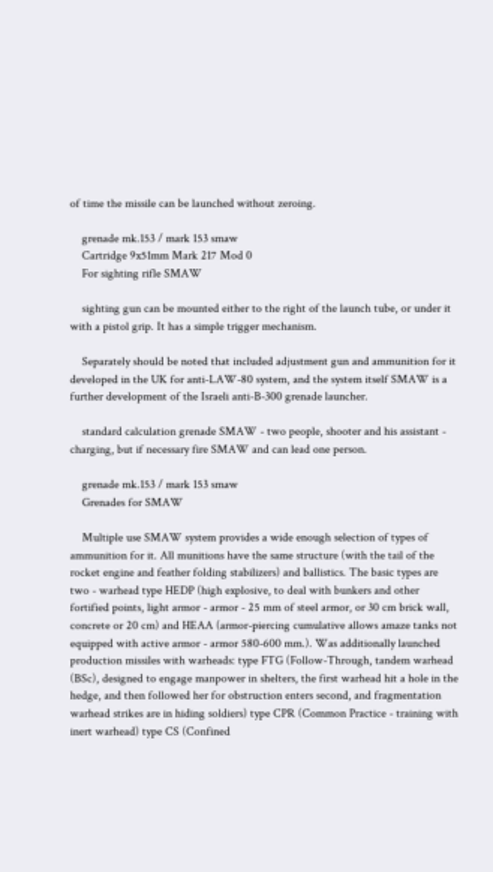of time the missile can be launched without zeroing.

    grenade mk.153 / mark 153 smaw
    Cartridge 9x51mm Mark 217 Mod 0
    For sighting rifle SMAW

    sighting gun can be mounted either to the right of the launch tube, or under it with a pistol grip. It has a simple trigger mechanism.

    Separately should be noted that included adjustment gun and ammunition for it developed in the UK for anti-LAW-80 system, and the system itself SMAW is a further development of the Israeli anti-B-300 grenade launcher.

    standard calculation grenade SMAW - two people, shooter and his assistant - charging, but if necessary fire SMAW and can lead one person.

    grenade mk.153 / mark 153 smaw
    Grenades for SMAW

    Multiple use SMAW system provides a wide enough selection of types of ammunition for it. All munitions have the same structure (with the tail of the rocket engine and feather folding stabilizers) and ballistics. The basic types are two - warhead type HEDP (high explosive, to deal with bunkers and other fortified points, light armor - armor - 25 mm of steel armor, or 30 cm brick wall, concrete or 20 cm) and HEAA (armor-piercing cumulative allows amaze tanks not equipped with active armor - armor 580-600 mm.). Was additionally launched production missiles with warheads: type FTG (Follow-Through, tandem warhead (BSc), designed to engage manpower in shelters, the first warhead hit a hole in the hedge, and then followed her for obstruction enters second, and fragmentation warhead strikes are in hiding soldiers) type CPR (Common Practice - training with inert warhead) type CS (Confined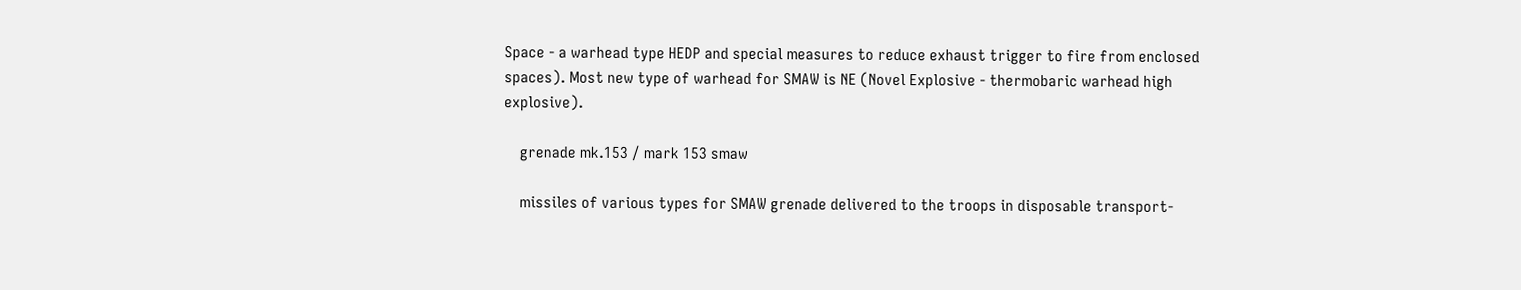Space - a warhead type HEDP and special measures to reduce exhaust trigger to fire from enclosed spaces). Most new type of warhead for SMAW is NE (Novel Explosive - thermobaric warhead high explosive).

    grenade mk.153 / mark 153 smaw

    missiles of various types for SMAW grenade delivered to the troops in disposable transport-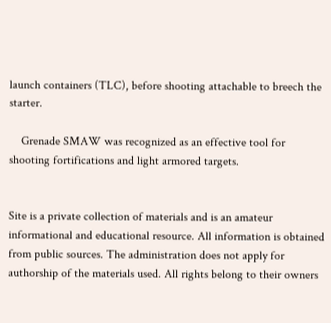launch containers (TLC), before shooting attachable to breech the starter.

    Grenade SMAW was recognized as an effective tool for shooting fortifications and light armored targets.


Site is a private collection of materials and is an amateur informational and educational resource. All information is obtained from public sources. The administration does not apply for authorship of the materials used. All rights belong to their owners